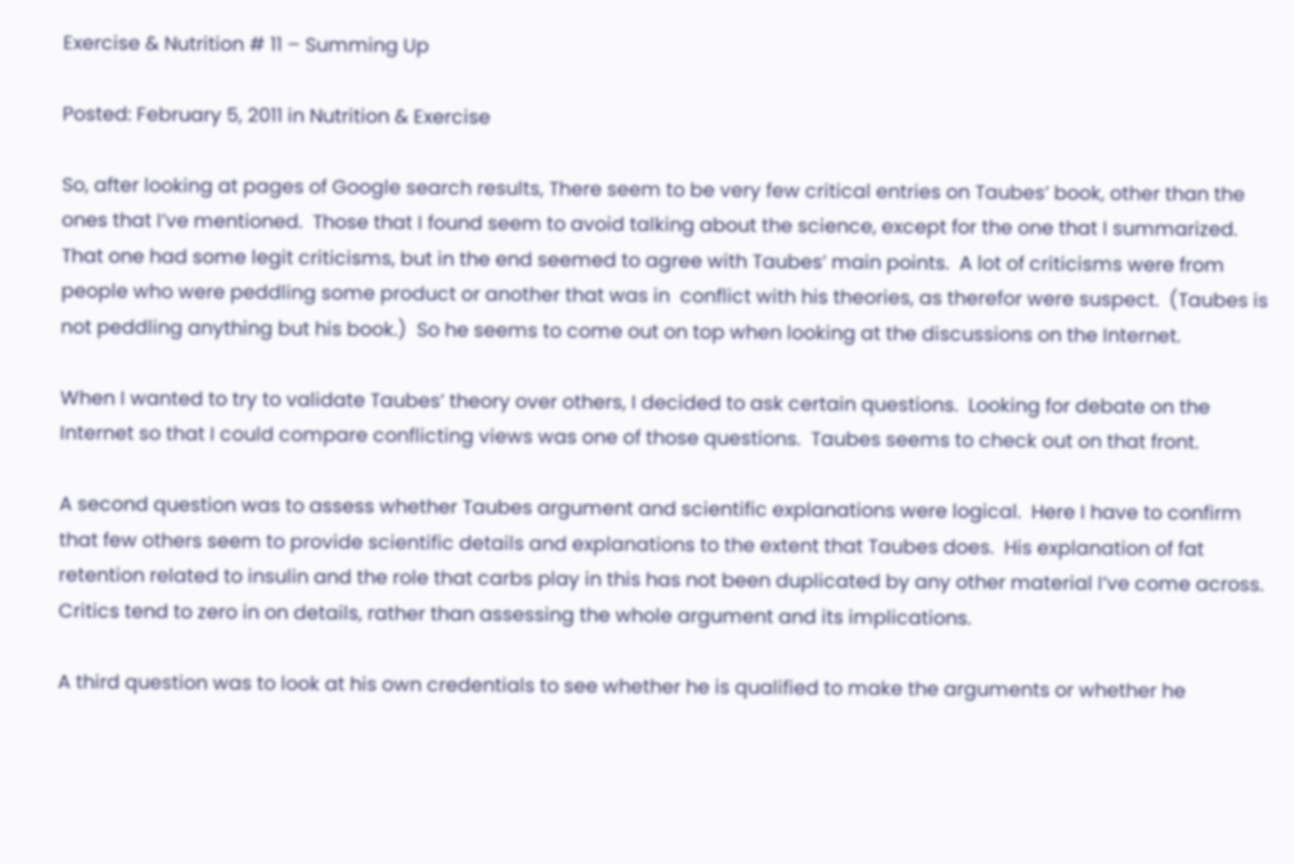Exercise & Nutrition # 11 – Summing Up

Posted: February 5, 2011 in Nutrition & Exercise

So, after looking at pages of Google search results, There seem to be very few critical entries on Taubes’ book, other than the ones that I’ve mentioned.  Those that I found seem to avoid talking about the science, except for the one that I summarized.  That one had some legit criticisms, but in the end seemed to agree with Taubes’ main points.  A lot of criticisms were from people who were peddling some product or another that was in  conflict with his theories, as therefor were suspect.  (Taubes is not peddling anything but his book.)  So he seems to come out on top when looking at the discussions on the Internet.

When I wanted to try to validate Taubes’ theory over others, I decided to ask certain questions.  Looking for debate on the Internet so that I could compare conflicting views was one of those questions.  Taubes seems to check out on that front.

A second question was to assess whether Taubes argument and scientific explanations were logical.  Here I have to confirm that few others seem to provide scientific details and explanations to the extent that Taubes does.  His explanation of fat retention related to insulin and the role that carbs play in this has not been duplicated by any other material I’ve come across. Critics tend to zero in on details, rather than assessing the whole argument and its implications.

A third question was to look at his own credentials to see whether he is qualified to make the arguments or whether he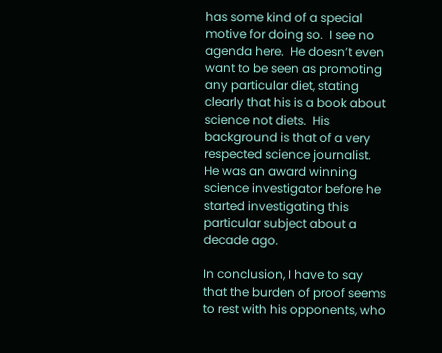has some kind of a special motive for doing so.  I see no agenda here.  He doesn’t even want to be seen as promoting any particular diet, stating clearly that his is a book about science not diets.  His background is that of a very respected science journalist.  He was an award winning science investigator before he started investigating this particular subject about a decade ago.

In conclusion, I have to say that the burden of proof seems to rest with his opponents, who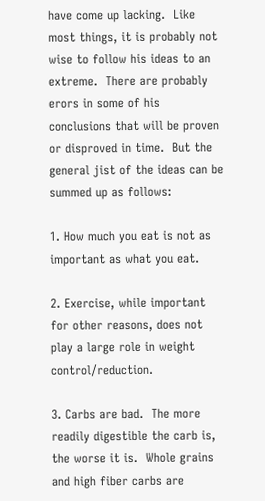have come up lacking.  Like most things, it is probably not wise to follow his ideas to an extreme.  There are probably erors in some of his conclusions that will be proven or disproved in time.  But the general jist of the ideas can be summed up as follows:

1. How much you eat is not as important as what you eat.

2. Exercise, while important for other reasons, does not play a large role in weight control/reduction.

3. Carbs are bad.  The more readily digestible the carb is, the worse it is.  Whole grains and high fiber carbs are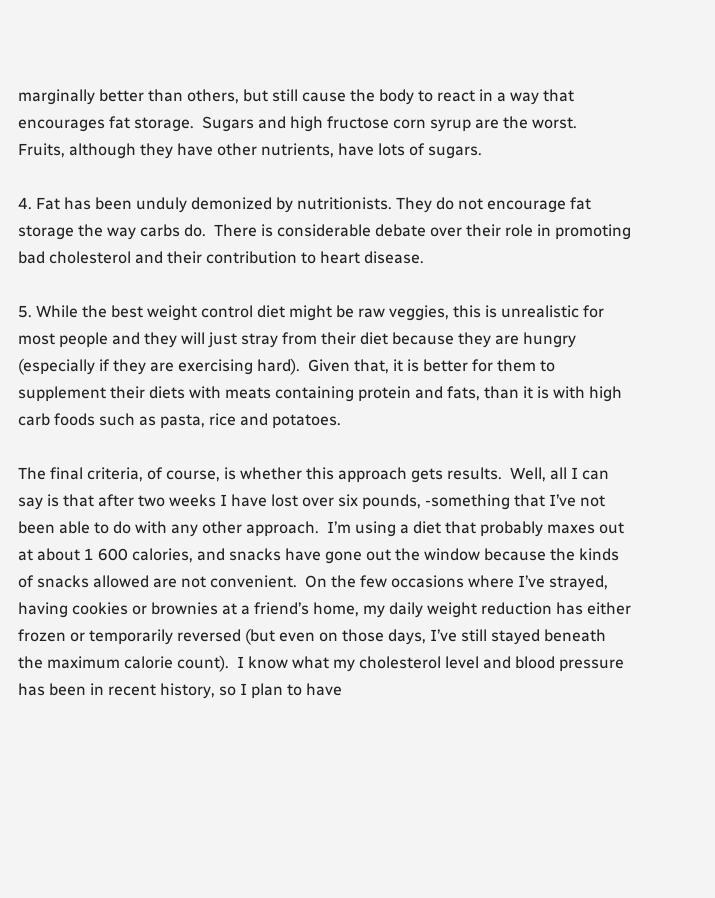marginally better than others, but still cause the body to react in a way that encourages fat storage.  Sugars and high fructose corn syrup are the worst.  Fruits, although they have other nutrients, have lots of sugars.

4. Fat has been unduly demonized by nutritionists. They do not encourage fat storage the way carbs do.  There is considerable debate over their role in promoting bad cholesterol and their contribution to heart disease.

5. While the best weight control diet might be raw veggies, this is unrealistic for most people and they will just stray from their diet because they are hungry (especially if they are exercising hard).  Given that, it is better for them to supplement their diets with meats containing protein and fats, than it is with high carb foods such as pasta, rice and potatoes.

The final criteria, of course, is whether this approach gets results.  Well, all I can say is that after two weeks I have lost over six pounds, -something that I’ve not been able to do with any other approach.  I’m using a diet that probably maxes out at about 1 600 calories, and snacks have gone out the window because the kinds of snacks allowed are not convenient.  On the few occasions where I’ve strayed, having cookies or brownies at a friend’s home, my daily weight reduction has either frozen or temporarily reversed (but even on those days, I’ve still stayed beneath the maximum calorie count).  I know what my cholesterol level and blood pressure has been in recent history, so I plan to have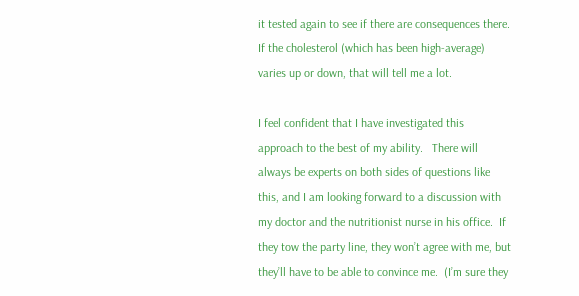it tested again to see if there are consequences there.  If the cholesterol (which has been high-average) varies up or down, that will tell me a lot.

I feel confident that I have investigated this approach to the best of my ability.   There will always be experts on both sides of questions like this, and I am looking forward to a discussion with my doctor and the nutritionist nurse in his office.  If they tow the party line, they won’t agree with me, but they’ll have to be able to convince me.  (I’m sure they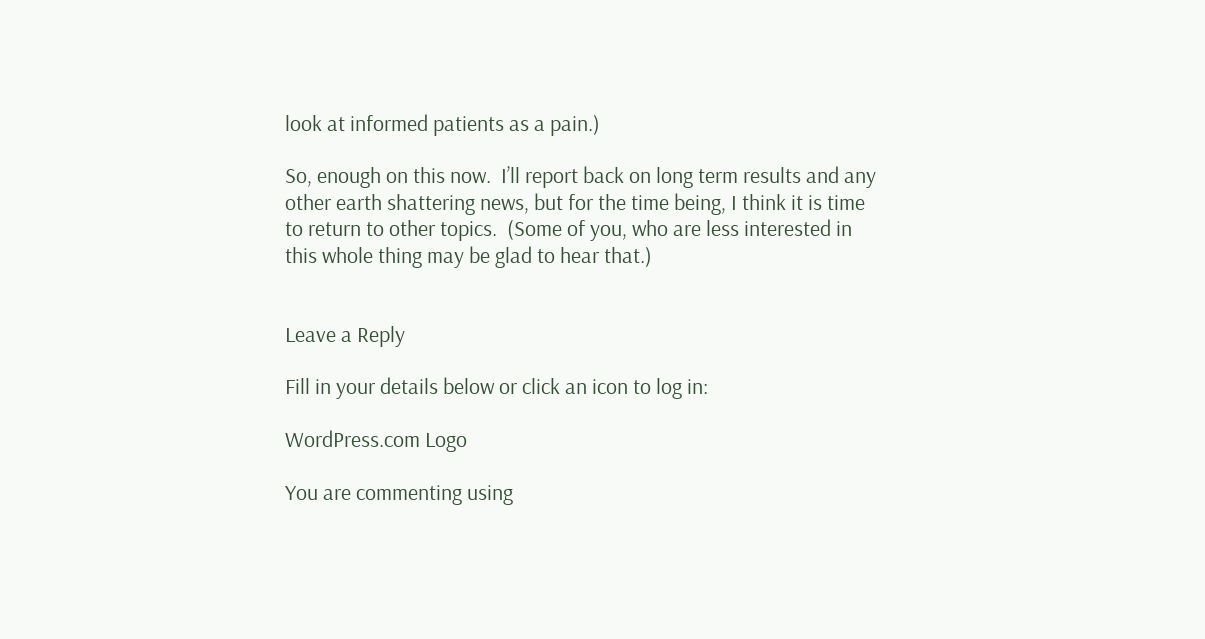look at informed patients as a pain.)

So, enough on this now.  I’ll report back on long term results and any other earth shattering news, but for the time being, I think it is time to return to other topics.  (Some of you, who are less interested in this whole thing may be glad to hear that.)


Leave a Reply

Fill in your details below or click an icon to log in:

WordPress.com Logo

You are commenting using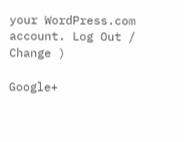your WordPress.com account. Log Out /  Change )

Google+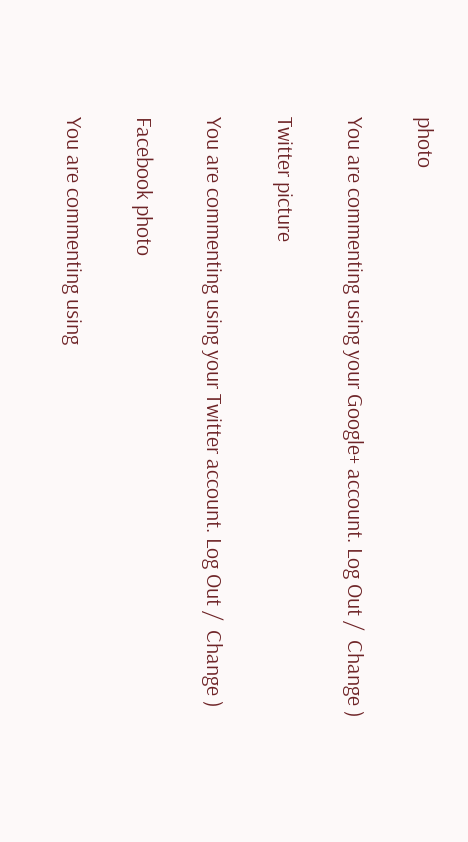photo

You are commenting using your Google+ account. Log Out /  Change )

Twitter picture

You are commenting using your Twitter account. Log Out /  Change )

Facebook photo

You are commenting using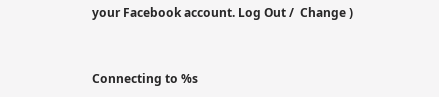your Facebook account. Log Out /  Change )


Connecting to %s